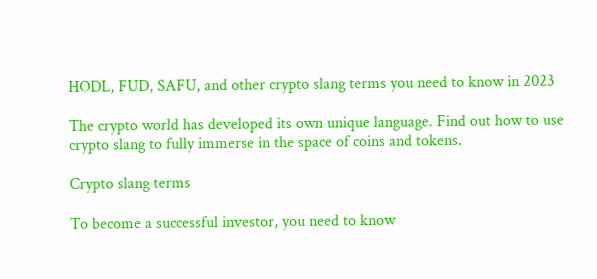HODL, FUD, SAFU, and other crypto slang terms you need to know in 2023

The crypto world has developed its own unique language. Find out how to use crypto slang to fully immerse in the space of coins and tokens.

Crypto slang terms

To become a successful investor, you need to know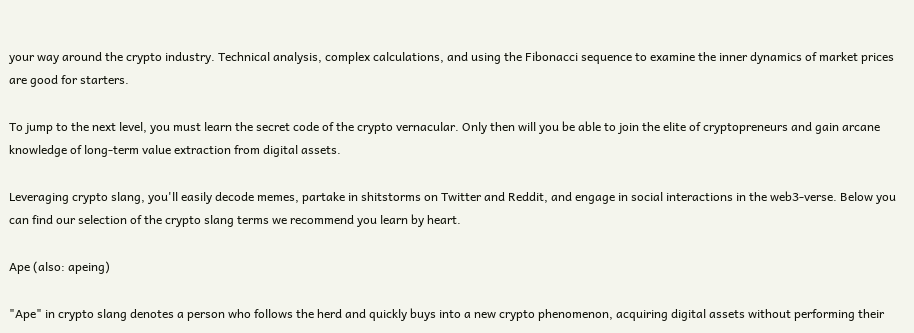your way around the crypto industry. Technical analysis, complex calculations, and using the Fibonacci sequence to examine the inner dynamics of market prices are good for starters.

To jump to the next level, you must learn the secret code of the crypto vernacular. Only then will you be able to join the elite of cryptopreneurs and gain arcane knowledge of long-term value extraction from digital assets.

Leveraging crypto slang, you'll easily decode memes, partake in shitstorms on Twitter and Reddit, and engage in social interactions in the web3-verse. Below you can find our selection of the crypto slang terms we recommend you learn by heart.

Ape (also: apeing)

"Ape" in crypto slang denotes a person who follows the herd and quickly buys into a new crypto phenomenon, acquiring digital assets without performing their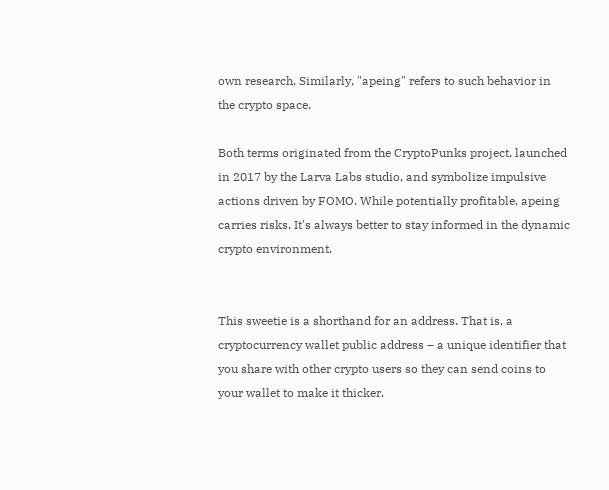own research. Similarly, "apeing" refers to such behavior in the crypto space.

Both terms originated from the CryptoPunks project, launched in 2017 by the Larva Labs studio, and symbolize impulsive actions driven by FOMO. While potentially profitable, apeing carries risks. It's always better to stay informed in the dynamic crypto environment.


This sweetie is a shorthand for an address. That is, a cryptocurrency wallet public address – a unique identifier that you share with other crypto users so they can send coins to your wallet to make it thicker.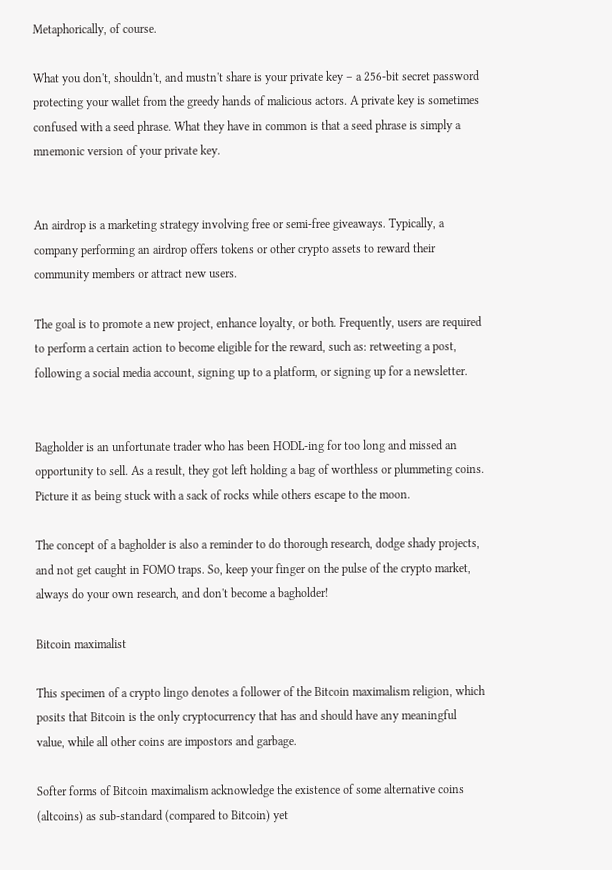Metaphorically, of course.

What you don't, shouldn't, and mustn't share is your private key – a 256-bit secret password protecting your wallet from the greedy hands of malicious actors. A private key is sometimes confused with a seed phrase. What they have in common is that a seed phrase is simply a mnemonic version of your private key.


An airdrop is a marketing strategy involving free or semi-free giveaways. Typically, a company performing an airdrop offers tokens or other crypto assets to reward their community members or attract new users.

The goal is to promote a new project, enhance loyalty, or both. Frequently, users are required to perform a certain action to become eligible for the reward, such as: retweeting a post, following a social media account, signing up to a platform, or signing up for a newsletter.


Bagholder is an unfortunate trader who has been HODL-ing for too long and missed an opportunity to sell. As a result, they got left holding a bag of worthless or plummeting coins. Picture it as being stuck with a sack of rocks while others escape to the moon.

The concept of a bagholder is also a reminder to do thorough research, dodge shady projects, and not get caught in FOMO traps. So, keep your finger on the pulse of the crypto market, always do your own research, and don't become a bagholder!

Bitcoin maximalist

This specimen of a crypto lingo denotes a follower of the Bitcoin maximalism religion, which posits that Bitcoin is the only cryptocurrency that has and should have any meaningful value, while all other coins are impostors and garbage.

Softer forms of Bitcoin maximalism acknowledge the existence of some alternative coins (altcoins) as sub-standard (compared to Bitcoin) yet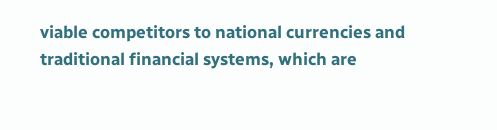viable competitors to national currencies and traditional financial systems, which are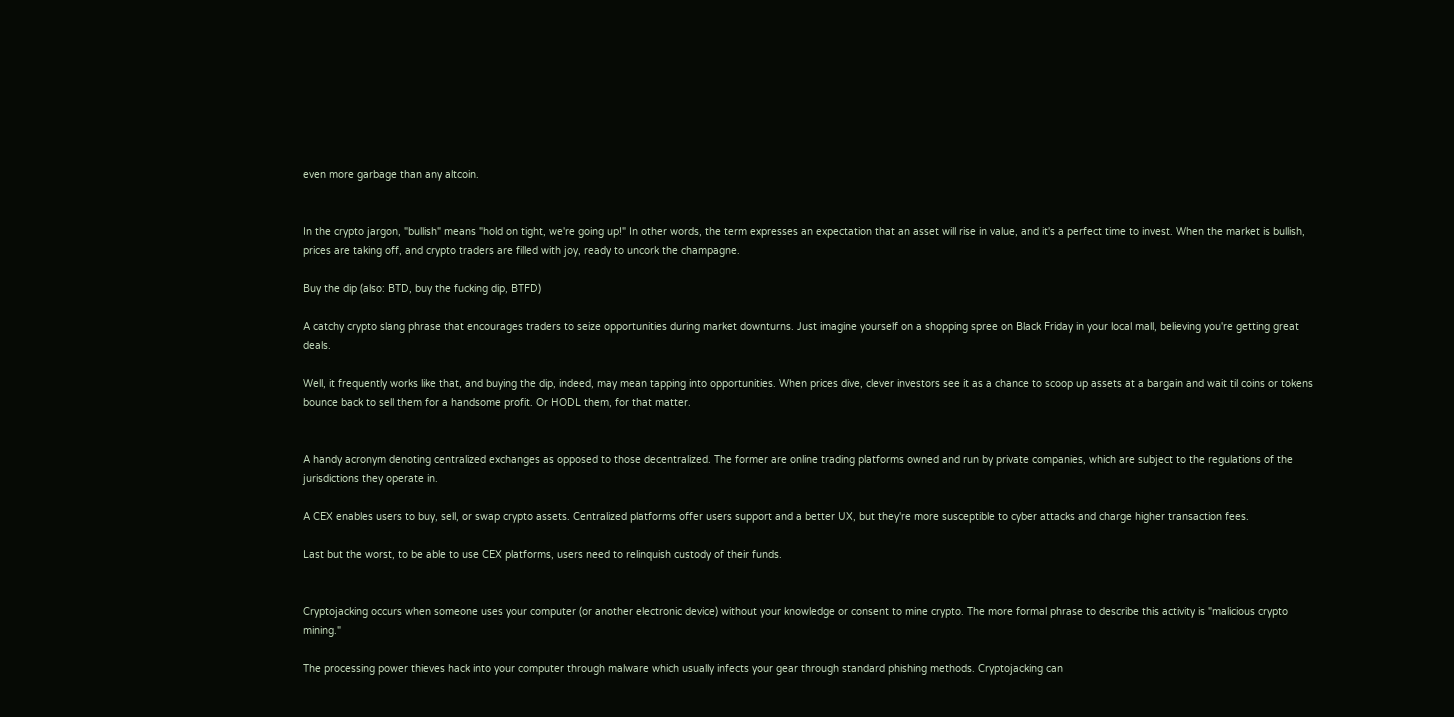even more garbage than any altcoin.


In the crypto jargon, "bullish" means "hold on tight, we're going up!" In other words, the term expresses an expectation that an asset will rise in value, and it's a perfect time to invest. When the market is bullish, prices are taking off, and crypto traders are filled with joy, ready to uncork the champagne.

Buy the dip (also: BTD, buy the fucking dip, BTFD)

A catchy crypto slang phrase that encourages traders to seize opportunities during market downturns. Just imagine yourself on a shopping spree on Black Friday in your local mall, believing you're getting great deals.

Well, it frequently works like that, and buying the dip, indeed, may mean tapping into opportunities. When prices dive, clever investors see it as a chance to scoop up assets at a bargain and wait til coins or tokens bounce back to sell them for a handsome profit. Or HODL them, for that matter.


A handy acronym denoting centralized exchanges as opposed to those decentralized. The former are online trading platforms owned and run by private companies, which are subject to the regulations of the jurisdictions they operate in.

A CEX enables users to buy, sell, or swap crypto assets. Centralized platforms offer users support and a better UX, but they're more susceptible to cyber attacks and charge higher transaction fees.

Last but the worst, to be able to use CEX platforms, users need to relinquish custody of their funds.


Cryptojacking occurs when someone uses your computer (or another electronic device) without your knowledge or consent to mine crypto. The more formal phrase to describe this activity is "malicious crypto mining."

The processing power thieves hack into your computer through malware which usually infects your gear through standard phishing methods. Cryptojacking can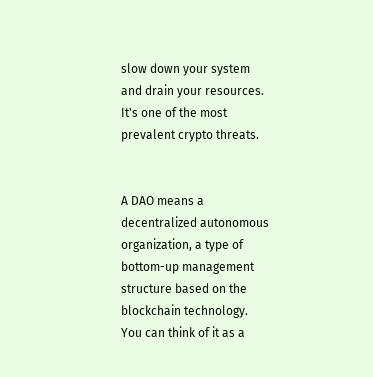slow down your system and drain your resources. It's one of the most prevalent crypto threats.


A DAO means a decentralized autonomous organization, a type of bottom-up management structure based on the blockchain technology. You can think of it as a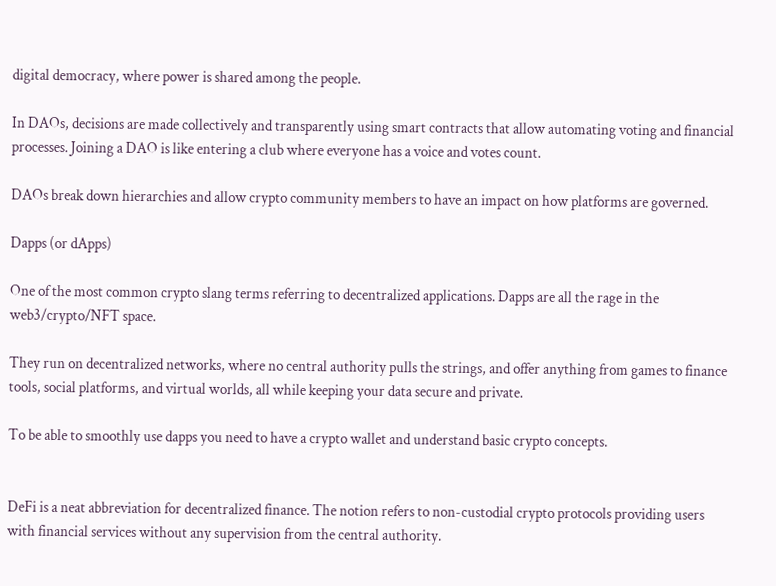digital democracy, where power is shared among the people.

In DAOs, decisions are made collectively and transparently using smart contracts that allow automating voting and financial processes. Joining a DAO is like entering a club where everyone has a voice and votes count.

DAOs break down hierarchies and allow crypto community members to have an impact on how platforms are governed.

Dapps (or dApps)

One of the most common crypto slang terms referring to decentralized applications. Dapps are all the rage in the web3/crypto/NFT space.

They run on decentralized networks, where no central authority pulls the strings, and offer anything from games to finance tools, social platforms, and virtual worlds, all while keeping your data secure and private.

To be able to smoothly use dapps you need to have a crypto wallet and understand basic crypto concepts.


DeFi is a neat abbreviation for decentralized finance. The notion refers to non-custodial crypto protocols providing users with financial services without any supervision from the central authority.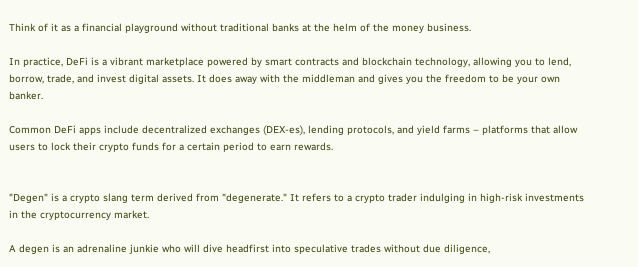Think of it as a financial playground without traditional banks at the helm of the money business.

In practice, DeFi is a vibrant marketplace powered by smart contracts and blockchain technology, allowing you to lend, borrow, trade, and invest digital assets. It does away with the middleman and gives you the freedom to be your own banker.

Common DeFi apps include decentralized exchanges (DEX-es), lending protocols, and yield farms – platforms that allow users to lock their crypto funds for a certain period to earn rewards.


"Degen" is a crypto slang term derived from "degenerate." It refers to a crypto trader indulging in high-risk investments in the cryptocurrency market.

A degen is an adrenaline junkie who will dive headfirst into speculative trades without due diligence,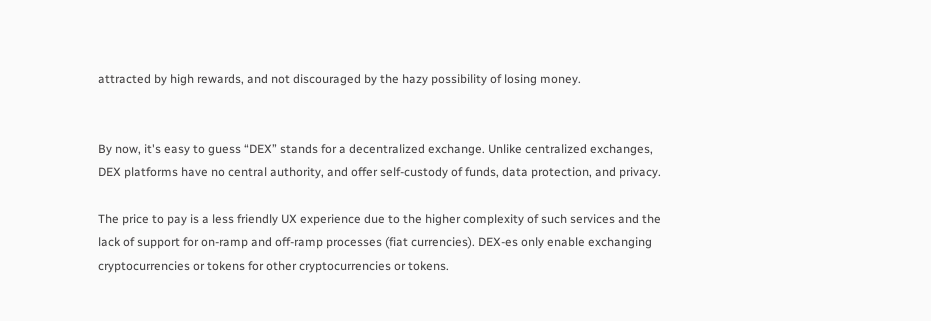attracted by high rewards, and not discouraged by the hazy possibility of losing money.


By now, it's easy to guess “DEX” stands for a decentralized exchange. Unlike centralized exchanges, DEX platforms have no central authority, and offer self-custody of funds, data protection, and privacy.

The price to pay is a less friendly UX experience due to the higher complexity of such services and the lack of support for on-ramp and off-ramp processes (fiat currencies). DEX-es only enable exchanging cryptocurrencies or tokens for other cryptocurrencies or tokens.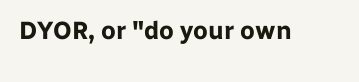DYOR, or "do your own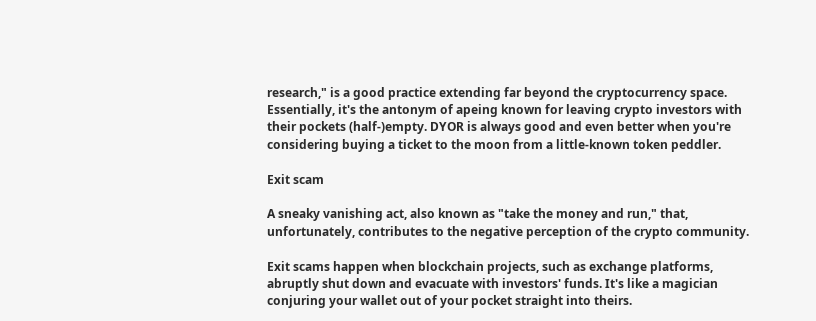research," is a good practice extending far beyond the cryptocurrency space. Essentially, it's the antonym of apeing known for leaving crypto investors with their pockets (half-)empty. DYOR is always good and even better when you're considering buying a ticket to the moon from a little-known token peddler.

Exit scam

A sneaky vanishing act, also known as "take the money and run," that, unfortunately, contributes to the negative perception of the crypto community.

Exit scams happen when blockchain projects, such as exchange platforms, abruptly shut down and evacuate with investors' funds. It's like a magician conjuring your wallet out of your pocket straight into theirs.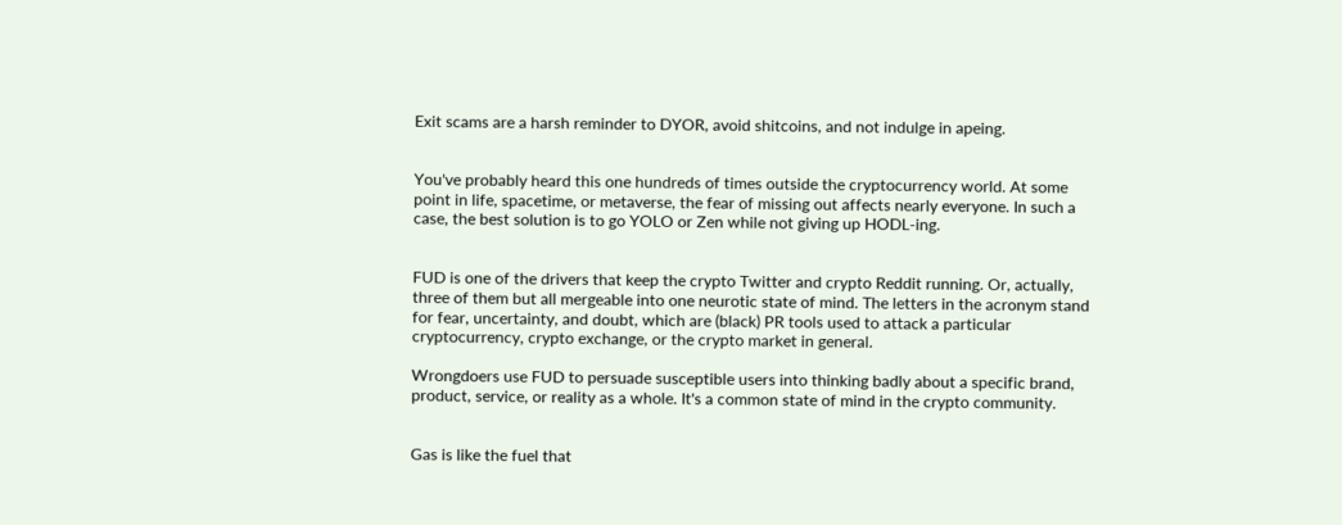Exit scams are a harsh reminder to DYOR, avoid shitcoins, and not indulge in apeing.


You've probably heard this one hundreds of times outside the cryptocurrency world. At some point in life, spacetime, or metaverse, the fear of missing out affects nearly everyone. In such a case, the best solution is to go YOLO or Zen while not giving up HODL-ing.


FUD is one of the drivers that keep the crypto Twitter and crypto Reddit running. Or, actually, three of them but all mergeable into one neurotic state of mind. The letters in the acronym stand for fear, uncertainty, and doubt, which are (black) PR tools used to attack a particular cryptocurrency, crypto exchange, or the crypto market in general.

Wrongdoers use FUD to persuade susceptible users into thinking badly about a specific brand, product, service, or reality as a whole. It's a common state of mind in the crypto community.


Gas is like the fuel that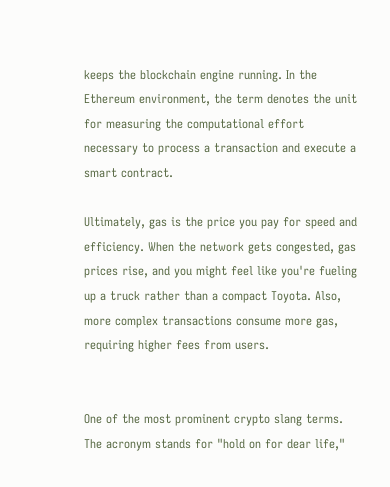keeps the blockchain engine running. In the Ethereum environment, the term denotes the unit for measuring the computational effort necessary to process a transaction and execute a smart contract.

Ultimately, gas is the price you pay for speed and efficiency. When the network gets congested, gas prices rise, and you might feel like you're fueling up a truck rather than a compact Toyota. Also, more complex transactions consume more gas, requiring higher fees from users.


One of the most prominent crypto slang terms. The acronym stands for "hold on for dear life,"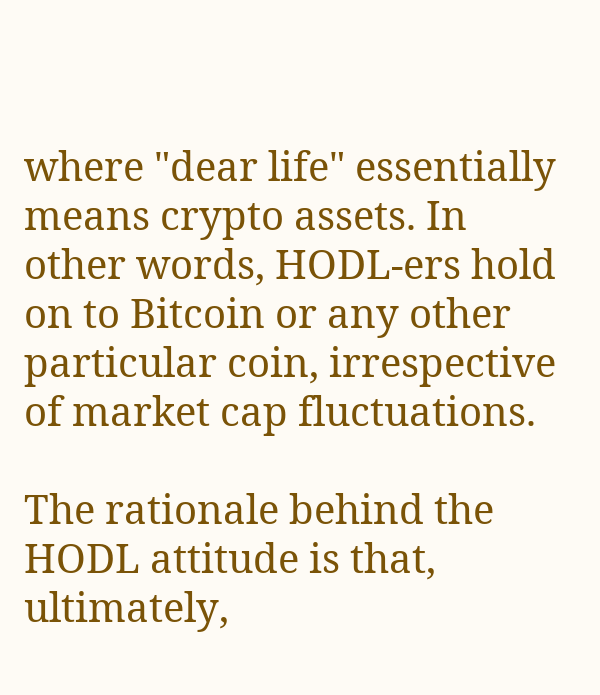where "dear life" essentially means crypto assets. In other words, HODL-ers hold on to Bitcoin or any other particular coin, irrespective of market cap fluctuations.

The rationale behind the HODL attitude is that, ultimately,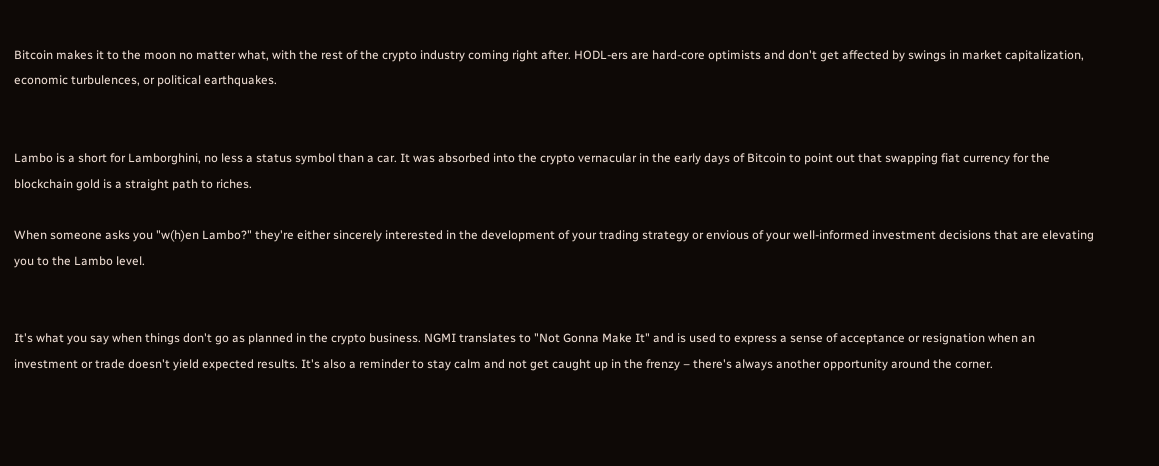Bitcoin makes it to the moon no matter what, with the rest of the crypto industry coming right after. HODL-ers are hard-core optimists and don't get affected by swings in market capitalization, economic turbulences, or political earthquakes.


Lambo is a short for Lamborghini, no less a status symbol than a car. It was absorbed into the crypto vernacular in the early days of Bitcoin to point out that swapping fiat currency for the blockchain gold is a straight path to riches.

When someone asks you "w(h)en Lambo?" they're either sincerely interested in the development of your trading strategy or envious of your well-informed investment decisions that are elevating you to the Lambo level.


It's what you say when things don't go as planned in the crypto business. NGMI translates to "Not Gonna Make It" and is used to express a sense of acceptance or resignation when an investment or trade doesn't yield expected results. It's also a reminder to stay calm and not get caught up in the frenzy – there's always another opportunity around the corner.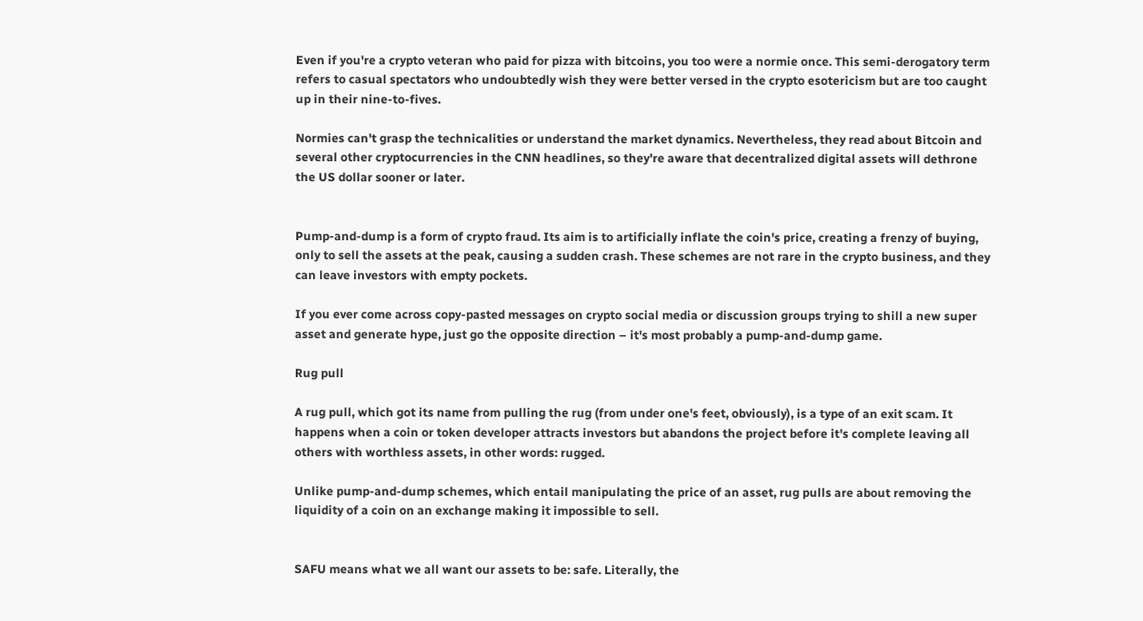Even if you're a crypto veteran who paid for pizza with bitcoins, you too were a normie once. This semi-derogatory term refers to casual spectators who undoubtedly wish they were better versed in the crypto esotericism but are too caught up in their nine-to-fives.

Normies can't grasp the technicalities or understand the market dynamics. Nevertheless, they read about Bitcoin and several other cryptocurrencies in the CNN headlines, so they're aware that decentralized digital assets will dethrone the US dollar sooner or later.


Pump-and-dump is a form of crypto fraud. Its aim is to artificially inflate the coin's price, creating a frenzy of buying, only to sell the assets at the peak, causing a sudden crash. These schemes are not rare in the crypto business, and they can leave investors with empty pockets.

If you ever come across copy-pasted messages on crypto social media or discussion groups trying to shill a new super asset and generate hype, just go the opposite direction – it's most probably a pump-and-dump game.

Rug pull

A rug pull, which got its name from pulling the rug (from under one's feet, obviously), is a type of an exit scam. It happens when a coin or token developer attracts investors but abandons the project before it's complete leaving all others with worthless assets, in other words: rugged.

Unlike pump-and-dump schemes, which entail manipulating the price of an asset, rug pulls are about removing the liquidity of a coin on an exchange making it impossible to sell.


SAFU means what we all want our assets to be: safe. Literally, the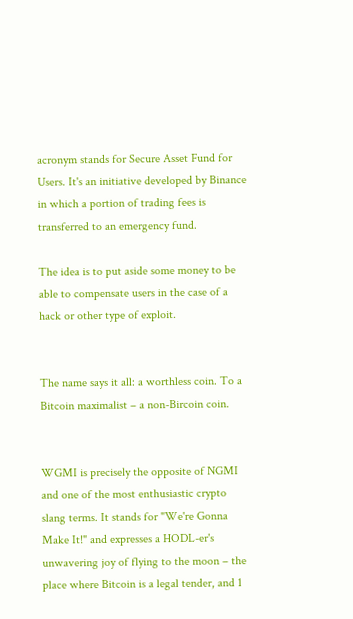acronym stands for Secure Asset Fund for Users. It's an initiative developed by Binance in which a portion of trading fees is transferred to an emergency fund.

The idea is to put aside some money to be able to compensate users in the case of a hack or other type of exploit.


The name says it all: a worthless coin. To a Bitcoin maximalist – a non-Bircoin coin.


WGMI is precisely the opposite of NGMI and one of the most enthusiastic crypto slang terms. It stands for "We're Gonna Make It!" and expresses a HODL-er's unwavering joy of flying to the moon – the place where Bitcoin is a legal tender, and 1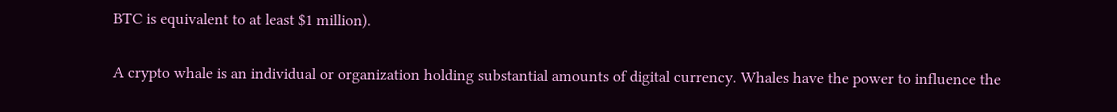BTC is equivalent to at least $1 million).


A crypto whale is an individual or organization holding substantial amounts of digital currency. Whales have the power to influence the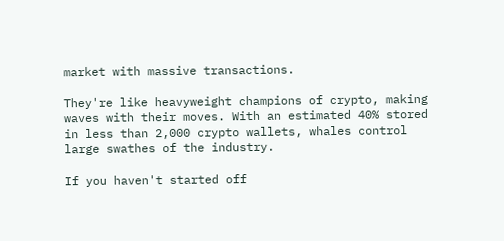market with massive transactions.

They're like heavyweight champions of crypto, making waves with their moves. With an estimated 40% stored in less than 2,000 crypto wallets, whales control large swathes of the industry.

If you haven't started off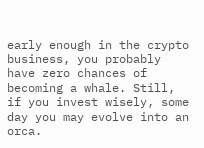early enough in the crypto business, you probably have zero chances of becoming a whale. Still, if you invest wisely, some day you may evolve into an orca.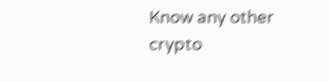Know any other crypto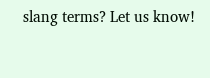slang terms? Let us know!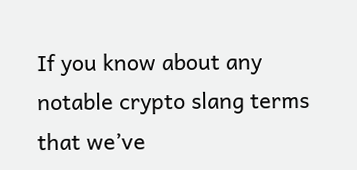If you know about any notable crypto slang terms that we’ve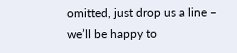omitted, just drop us a line – we’ll be happy to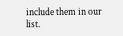include them in our list.